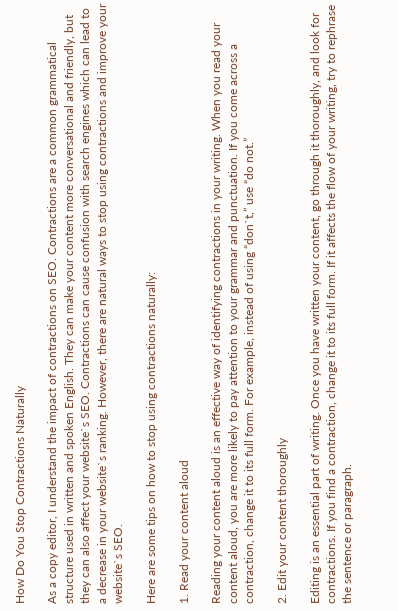How Do You Stop Contractions Naturally

As a copy editor, I understand the impact of contractions on SEO. Contractions are a common grammatical structure used in written and spoken English. They can make your content more conversational and friendly, but they can also affect your website`s SEO. Contractions can cause confusion with search engines which can lead to a decrease in your website`s ranking. However, there are natural ways to stop using contractions and improve your website`s SEO.

Here are some tips on how to stop using contractions naturally:

1. Read your content aloud

Reading your content aloud is an effective way of identifying contractions in your writing. When you read your content aloud, you are more likely to pay attention to your grammar and punctuation. If you come across a contraction, change it to its full form. For example, instead of using “don`t,” use “do not.”

2. Edit your content thoroughly

Editing is an essential part of writing. Once you have written your content, go through it thoroughly, and look for contractions. If you find a contraction, change it to its full form. If it affects the flow of your writing, try to rephrase the sentence or paragraph.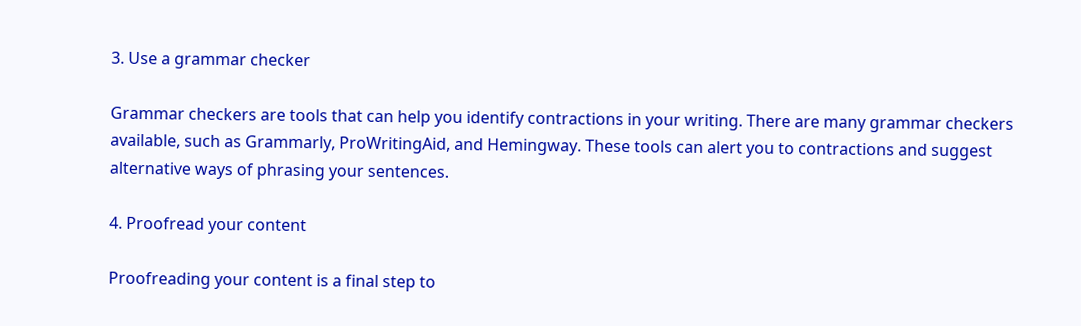3. Use a grammar checker

Grammar checkers are tools that can help you identify contractions in your writing. There are many grammar checkers available, such as Grammarly, ProWritingAid, and Hemingway. These tools can alert you to contractions and suggest alternative ways of phrasing your sentences.

4. Proofread your content

Proofreading your content is a final step to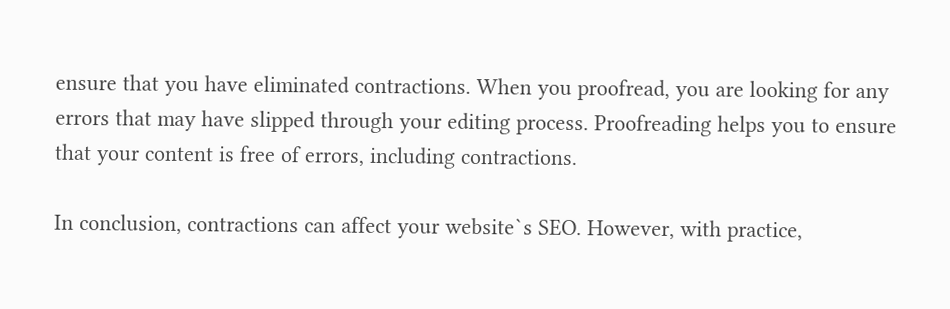ensure that you have eliminated contractions. When you proofread, you are looking for any errors that may have slipped through your editing process. Proofreading helps you to ensure that your content is free of errors, including contractions.

In conclusion, contractions can affect your website`s SEO. However, with practice,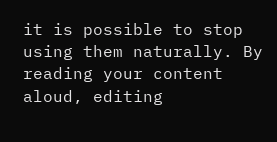it is possible to stop using them naturally. By reading your content aloud, editing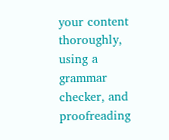your content thoroughly, using a grammar checker, and proofreading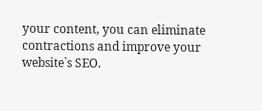your content, you can eliminate contractions and improve your website`s SEO.